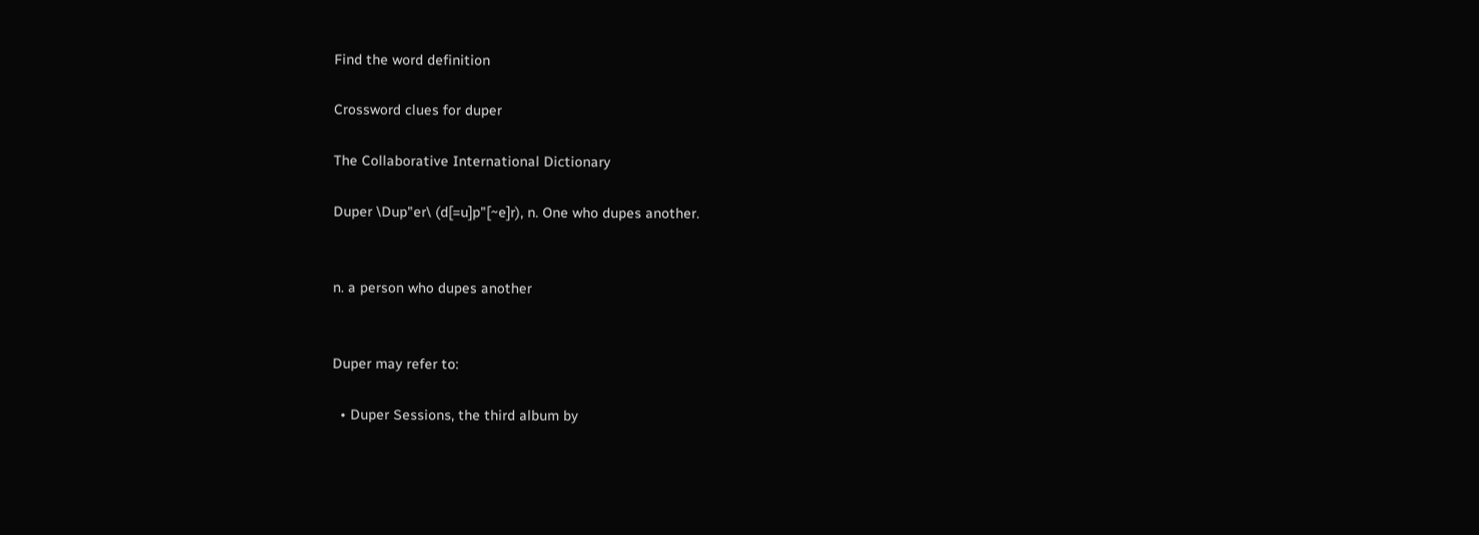Find the word definition

Crossword clues for duper

The Collaborative International Dictionary

Duper \Dup"er\ (d[=u]p"[~e]r), n. One who dupes another.


n. a person who dupes another


Duper may refer to:

  • Duper Sessions, the third album by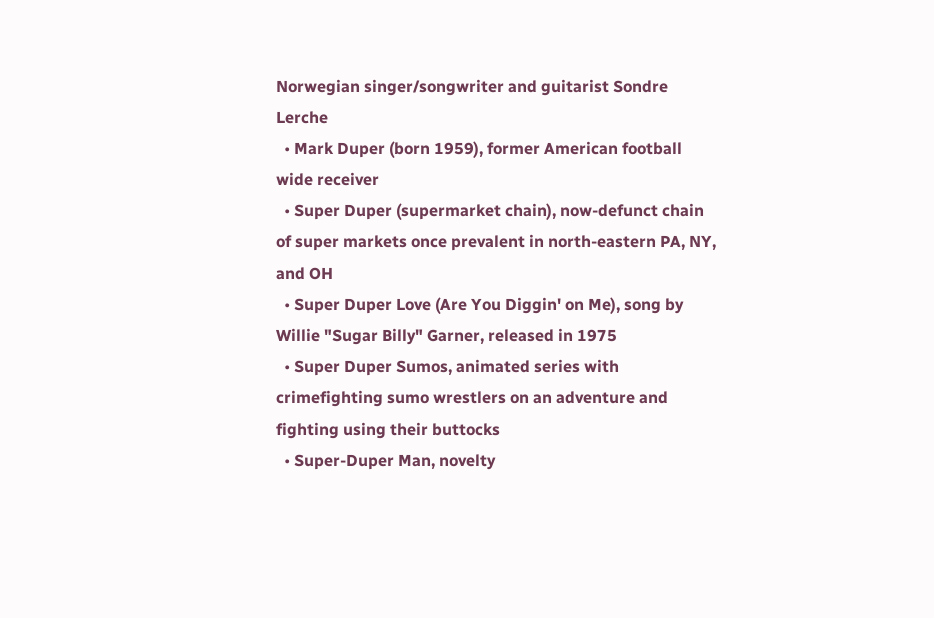Norwegian singer/songwriter and guitarist Sondre Lerche
  • Mark Duper (born 1959), former American football wide receiver
  • Super Duper (supermarket chain), now-defunct chain of super markets once prevalent in north-eastern PA, NY, and OH
  • Super Duper Love (Are You Diggin' on Me), song by Willie "Sugar Billy" Garner, released in 1975
  • Super Duper Sumos, animated series with crimefighting sumo wrestlers on an adventure and fighting using their buttocks
  • Super-Duper Man, novelty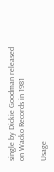single by Dickie Goodman released on Wacko Records in 1981

Usage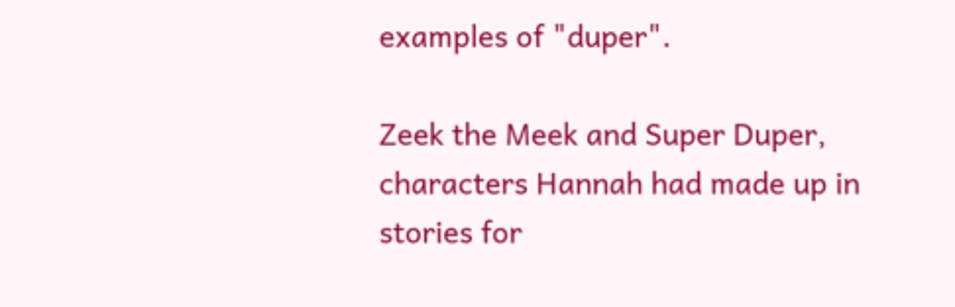examples of "duper".

Zeek the Meek and Super Duper, characters Hannah had made up in stories for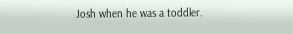Josh when he was a toddler.